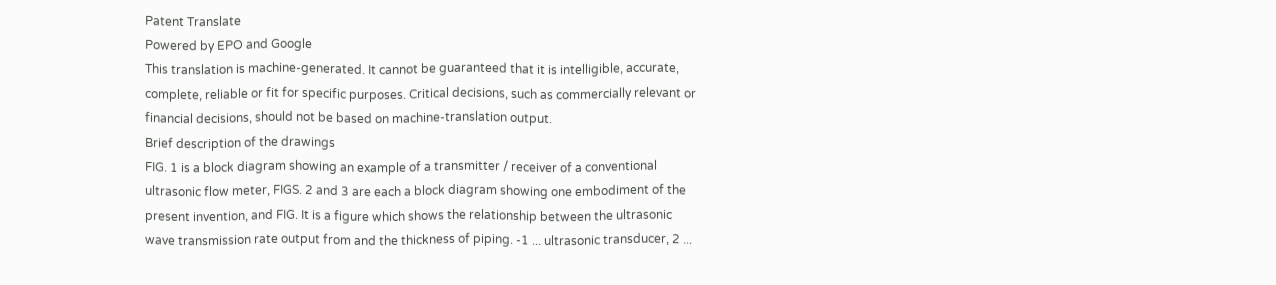Patent Translate
Powered by EPO and Google
This translation is machine-generated. It cannot be guaranteed that it is intelligible, accurate,
complete, reliable or fit for specific purposes. Critical decisions, such as commercially relevant or
financial decisions, should not be based on machine-translation output.
Brief description of the drawings
FIG. 1 is a block diagram showing an example of a transmitter / receiver of a conventional
ultrasonic flow meter, FIGS. 2 and 3 are each a block diagram showing one embodiment of the
present invention, and FIG. It is a figure which shows the relationship between the ultrasonic
wave transmission rate output from and the thickness of piping. -1 ... ultrasonic transducer, 2 ...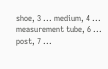shoe, 3 ... medium, 4 ... measurement tube, 6 ... post, 7 ...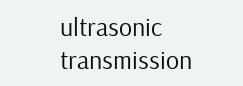ultrasonic transmission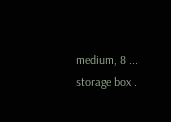medium, 8 ...
storage box .